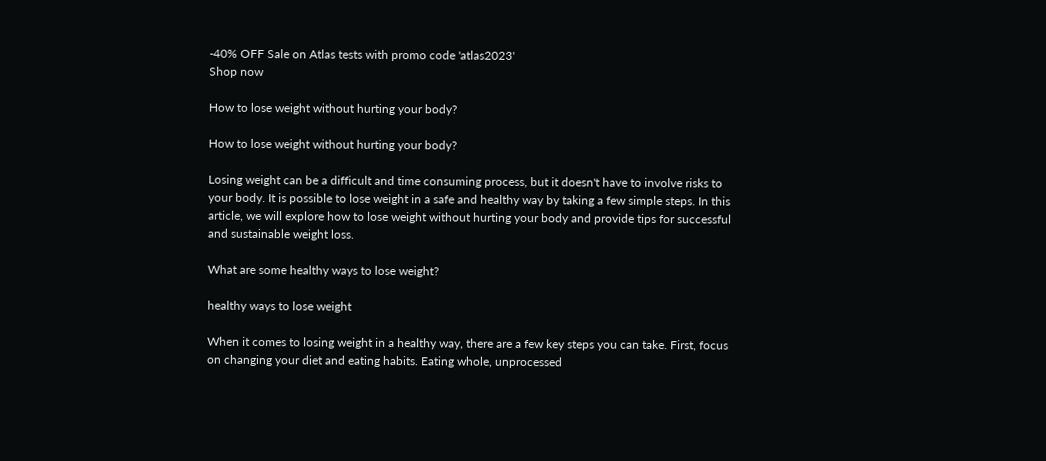-40% OFF Sale on Atlas tests with promo code 'atlas2023'
Shop now

How to lose weight without hurting your body?

How to lose weight without hurting your body?

Losing weight can be a difficult and time consuming process, but it doesn't have to involve risks to your body. It is possible to lose weight in a safe and healthy way by taking a few simple steps. In this article, we will explore how to lose weight without hurting your body and provide tips for successful and sustainable weight loss.

What are some healthy ways to lose weight?

healthy ways to lose weight

When it comes to losing weight in a healthy way, there are a few key steps you can take. First, focus on changing your diet and eating habits. Eating whole, unprocessed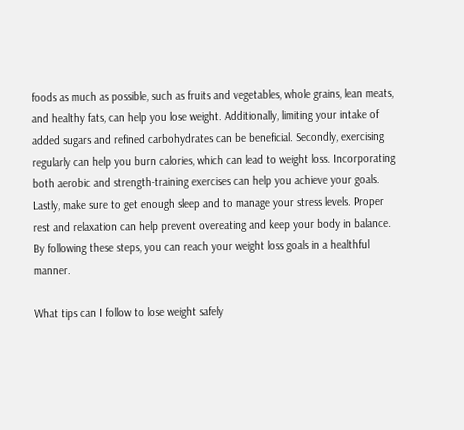foods as much as possible, such as fruits and vegetables, whole grains, lean meats, and healthy fats, can help you lose weight. Additionally, limiting your intake of added sugars and refined carbohydrates can be beneficial. Secondly, exercising regularly can help you burn calories, which can lead to weight loss. Incorporating both aerobic and strength-training exercises can help you achieve your goals. Lastly, make sure to get enough sleep and to manage your stress levels. Proper rest and relaxation can help prevent overeating and keep your body in balance. By following these steps, you can reach your weight loss goals in a healthful manner.

What tips can I follow to lose weight safely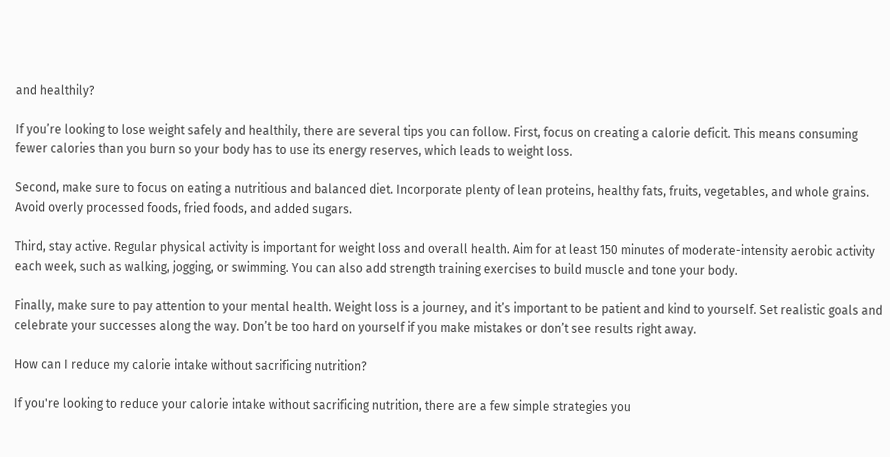and healthily?

If you’re looking to lose weight safely and healthily, there are several tips you can follow. First, focus on creating a calorie deficit. This means consuming fewer calories than you burn so your body has to use its energy reserves, which leads to weight loss.

Second, make sure to focus on eating a nutritious and balanced diet. Incorporate plenty of lean proteins, healthy fats, fruits, vegetables, and whole grains. Avoid overly processed foods, fried foods, and added sugars.

Third, stay active. Regular physical activity is important for weight loss and overall health. Aim for at least 150 minutes of moderate-intensity aerobic activity each week, such as walking, jogging, or swimming. You can also add strength training exercises to build muscle and tone your body.

Finally, make sure to pay attention to your mental health. Weight loss is a journey, and it’s important to be patient and kind to yourself. Set realistic goals and celebrate your successes along the way. Don’t be too hard on yourself if you make mistakes or don’t see results right away.

How can I reduce my calorie intake without sacrificing nutrition?

If you're looking to reduce your calorie intake without sacrificing nutrition, there are a few simple strategies you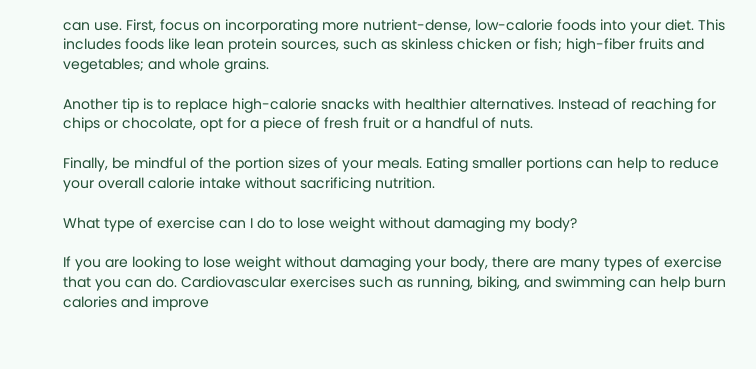can use. First, focus on incorporating more nutrient-dense, low-calorie foods into your diet. This includes foods like lean protein sources, such as skinless chicken or fish; high-fiber fruits and vegetables; and whole grains.

Another tip is to replace high-calorie snacks with healthier alternatives. Instead of reaching for chips or chocolate, opt for a piece of fresh fruit or a handful of nuts.

Finally, be mindful of the portion sizes of your meals. Eating smaller portions can help to reduce your overall calorie intake without sacrificing nutrition.

What type of exercise can I do to lose weight without damaging my body?

If you are looking to lose weight without damaging your body, there are many types of exercise that you can do. Cardiovascular exercises such as running, biking, and swimming can help burn calories and improve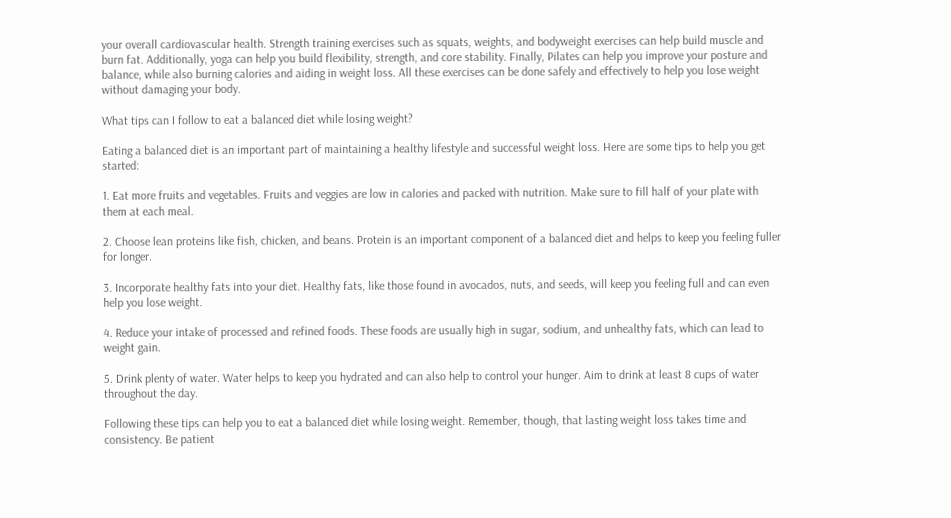your overall cardiovascular health. Strength training exercises such as squats, weights, and bodyweight exercises can help build muscle and burn fat. Additionally, yoga can help you build flexibility, strength, and core stability. Finally, Pilates can help you improve your posture and balance, while also burning calories and aiding in weight loss. All these exercises can be done safely and effectively to help you lose weight without damaging your body.

What tips can I follow to eat a balanced diet while losing weight?

Eating a balanced diet is an important part of maintaining a healthy lifestyle and successful weight loss. Here are some tips to help you get started:

1. Eat more fruits and vegetables. Fruits and veggies are low in calories and packed with nutrition. Make sure to fill half of your plate with them at each meal.

2. Choose lean proteins like fish, chicken, and beans. Protein is an important component of a balanced diet and helps to keep you feeling fuller for longer.

3. Incorporate healthy fats into your diet. Healthy fats, like those found in avocados, nuts, and seeds, will keep you feeling full and can even help you lose weight.

4. Reduce your intake of processed and refined foods. These foods are usually high in sugar, sodium, and unhealthy fats, which can lead to weight gain.

5. Drink plenty of water. Water helps to keep you hydrated and can also help to control your hunger. Aim to drink at least 8 cups of water throughout the day.

Following these tips can help you to eat a balanced diet while losing weight. Remember, though, that lasting weight loss takes time and consistency. Be patient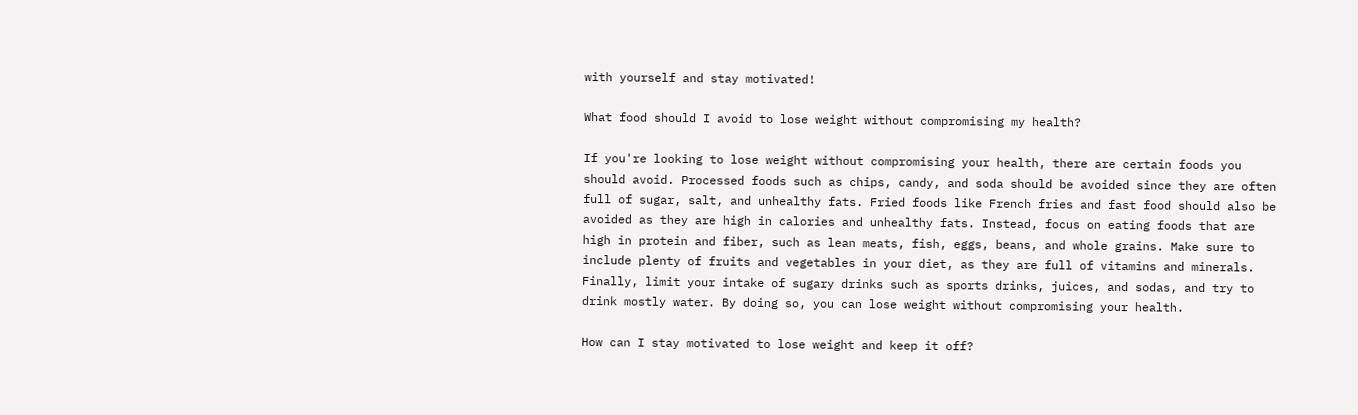with yourself and stay motivated!

What food should I avoid to lose weight without compromising my health?

If you're looking to lose weight without compromising your health, there are certain foods you should avoid. Processed foods such as chips, candy, and soda should be avoided since they are often full of sugar, salt, and unhealthy fats. Fried foods like French fries and fast food should also be avoided as they are high in calories and unhealthy fats. Instead, focus on eating foods that are high in protein and fiber, such as lean meats, fish, eggs, beans, and whole grains. Make sure to include plenty of fruits and vegetables in your diet, as they are full of vitamins and minerals. Finally, limit your intake of sugary drinks such as sports drinks, juices, and sodas, and try to drink mostly water. By doing so, you can lose weight without compromising your health.

How can I stay motivated to lose weight and keep it off?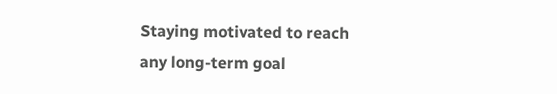Staying motivated to reach any long-term goal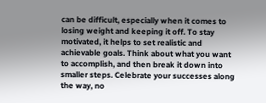can be difficult, especially when it comes to losing weight and keeping it off. To stay motivated, it helps to set realistic and achievable goals. Think about what you want to accomplish, and then break it down into smaller steps. Celebrate your successes along the way, no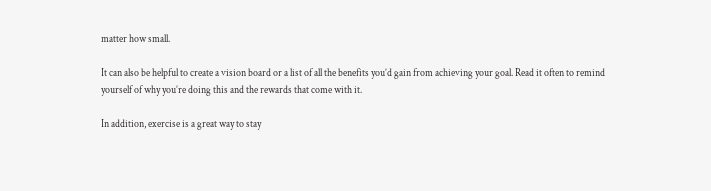matter how small.

It can also be helpful to create a vision board or a list of all the benefits you’d gain from achieving your goal. Read it often to remind yourself of why you’re doing this and the rewards that come with it.

In addition, exercise is a great way to stay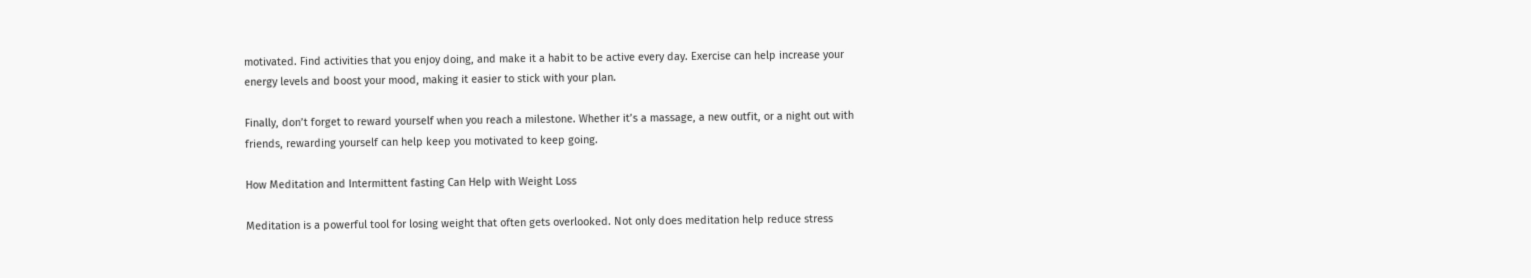motivated. Find activities that you enjoy doing, and make it a habit to be active every day. Exercise can help increase your energy levels and boost your mood, making it easier to stick with your plan.

Finally, don’t forget to reward yourself when you reach a milestone. Whether it’s a massage, a new outfit, or a night out with friends, rewarding yourself can help keep you motivated to keep going.

How Meditation and Intermittent fasting Can Help with Weight Loss

Meditation is a powerful tool for losing weight that often gets overlooked. Not only does meditation help reduce stress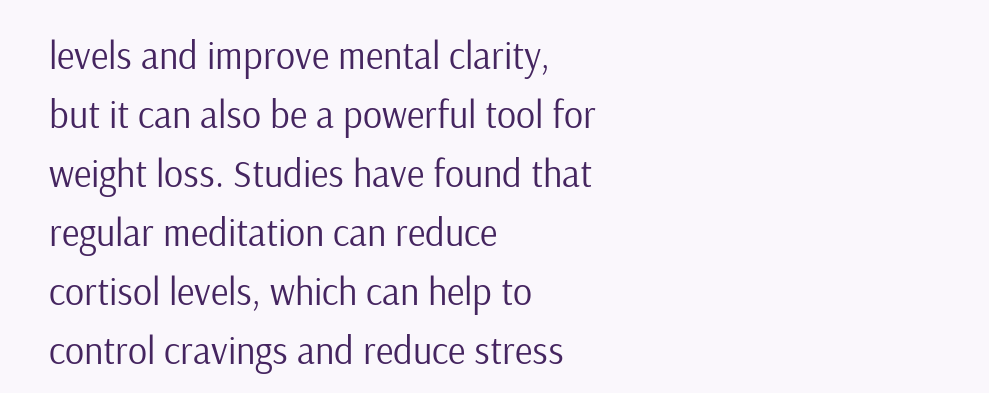levels and improve mental clarity, but it can also be a powerful tool for weight loss. Studies have found that regular meditation can reduce cortisol levels, which can help to control cravings and reduce stress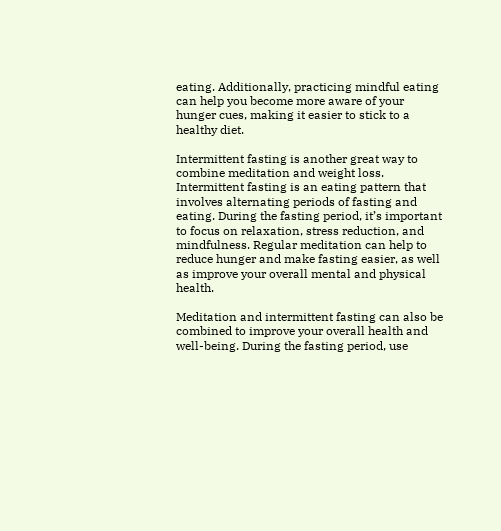eating. Additionally, practicing mindful eating can help you become more aware of your hunger cues, making it easier to stick to a healthy diet.

Intermittent fasting is another great way to combine meditation and weight loss. Intermittent fasting is an eating pattern that involves alternating periods of fasting and eating. During the fasting period, it’s important to focus on relaxation, stress reduction, and mindfulness. Regular meditation can help to reduce hunger and make fasting easier, as well as improve your overall mental and physical health.

Meditation and intermittent fasting can also be combined to improve your overall health and well-being. During the fasting period, use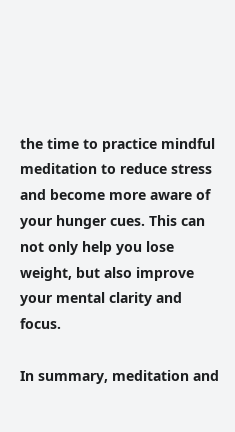the time to practice mindful meditation to reduce stress and become more aware of your hunger cues. This can not only help you lose weight, but also improve your mental clarity and focus.

In summary, meditation and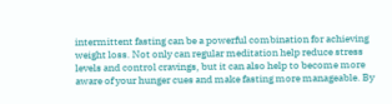intermittent fasting can be a powerful combination for achieving weight loss. Not only can regular meditation help reduce stress levels and control cravings, but it can also help to become more aware of your hunger cues and make fasting more manageable. By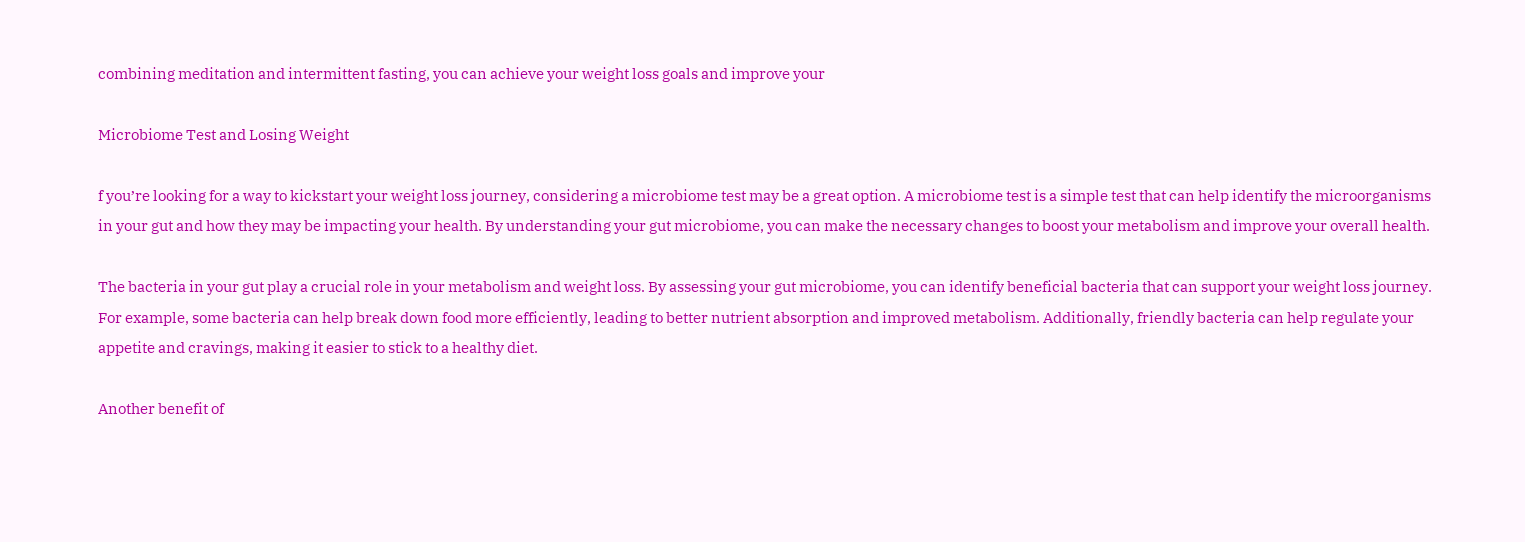combining meditation and intermittent fasting, you can achieve your weight loss goals and improve your

Microbiome Test and Losing Weight

f you’re looking for a way to kickstart your weight loss journey, considering a microbiome test may be a great option. A microbiome test is a simple test that can help identify the microorganisms in your gut and how they may be impacting your health. By understanding your gut microbiome, you can make the necessary changes to boost your metabolism and improve your overall health.

The bacteria in your gut play a crucial role in your metabolism and weight loss. By assessing your gut microbiome, you can identify beneficial bacteria that can support your weight loss journey. For example, some bacteria can help break down food more efficiently, leading to better nutrient absorption and improved metabolism. Additionally, friendly bacteria can help regulate your appetite and cravings, making it easier to stick to a healthy diet.

Another benefit of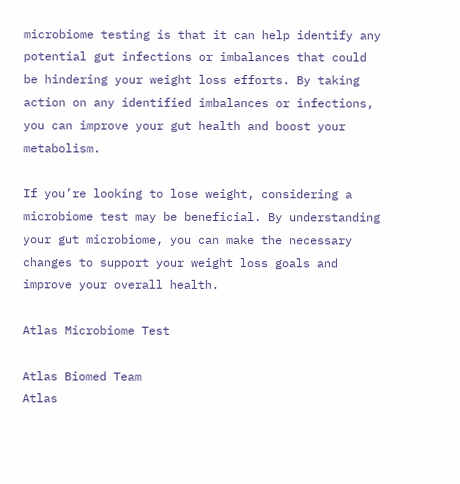microbiome testing is that it can help identify any potential gut infections or imbalances that could be hindering your weight loss efforts. By taking action on any identified imbalances or infections, you can improve your gut health and boost your metabolism.

If you’re looking to lose weight, considering a microbiome test may be beneficial. By understanding your gut microbiome, you can make the necessary changes to support your weight loss goals and improve your overall health.

Atlas Microbiome Test

Atlas Biomed Team
Atlas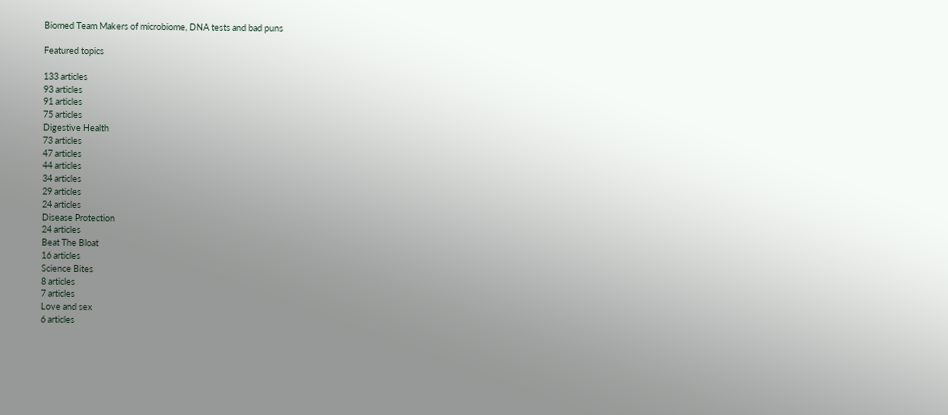Biomed Team Makers of microbiome, DNA tests and bad puns

Featured topics

133 articles
93 articles
91 articles
75 articles
Digestive Health
73 articles
47 articles
44 articles
34 articles
29 articles
24 articles
Disease Protection
24 articles
Beat The Bloat
16 articles
Science Bites
8 articles
7 articles
Love and sex
6 articles